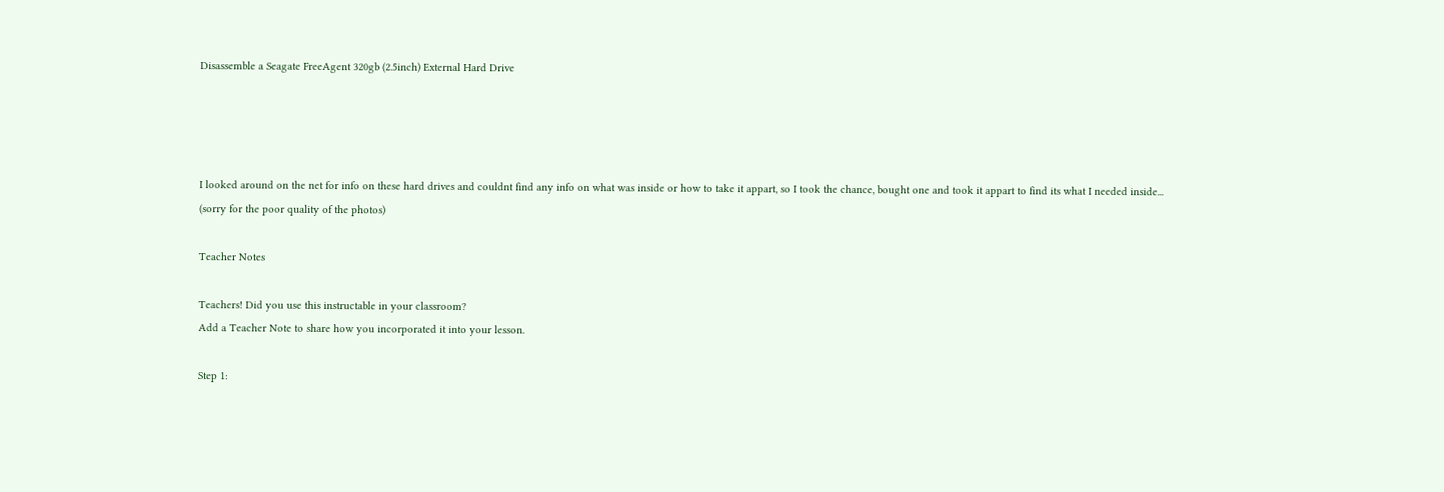Disassemble a Seagate FreeAgent 320gb (2.5inch) External Hard Drive




I looked around on the net for info on these hard drives and couldnt find any info on what was inside or how to take it appart, so I took the chance, bought one and took it appart to find its what I needed inside...
(sorry for the poor quality of the photos)

Teacher Notes

Teachers! Did you use this instructable in your classroom?
Add a Teacher Note to share how you incorporated it into your lesson.

Step 1: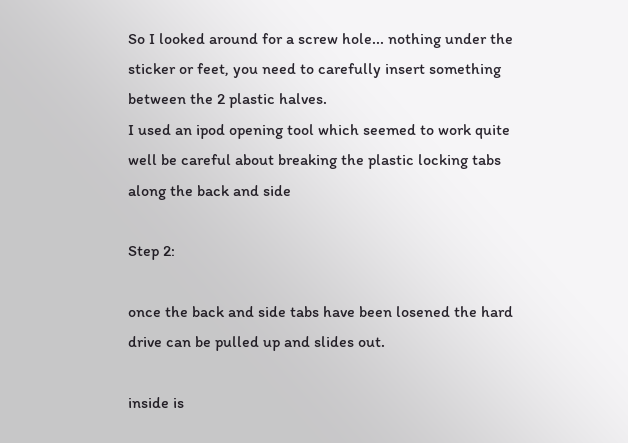So I looked around for a screw hole... nothing under the sticker or feet, you need to carefully insert something between the 2 plastic halves.
I used an ipod opening tool which seemed to work quite well be careful about breaking the plastic locking tabs along the back and side

Step 2:

once the back and side tabs have been losened the hard drive can be pulled up and slides out.

inside is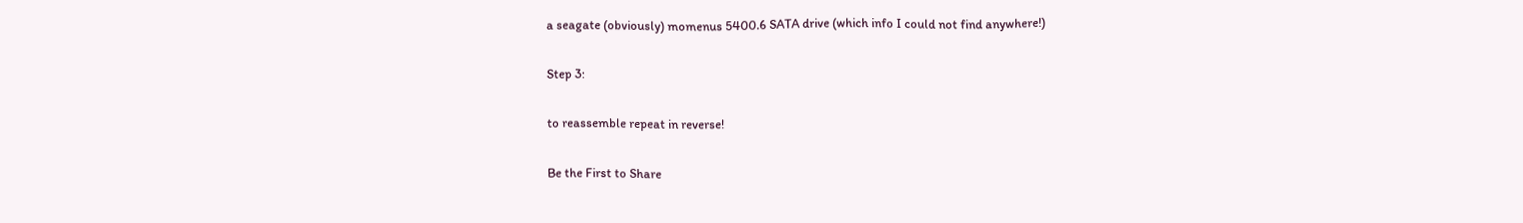a seagate (obviously) momenus 5400.6 SATA drive (which info I could not find anywhere!)

Step 3:

to reassemble repeat in reverse!

Be the First to Share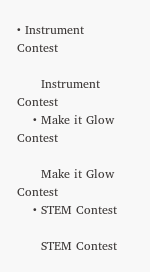• Instrument Contest

      Instrument Contest
    • Make it Glow Contest

      Make it Glow Contest
    • STEM Contest

      STEM Contest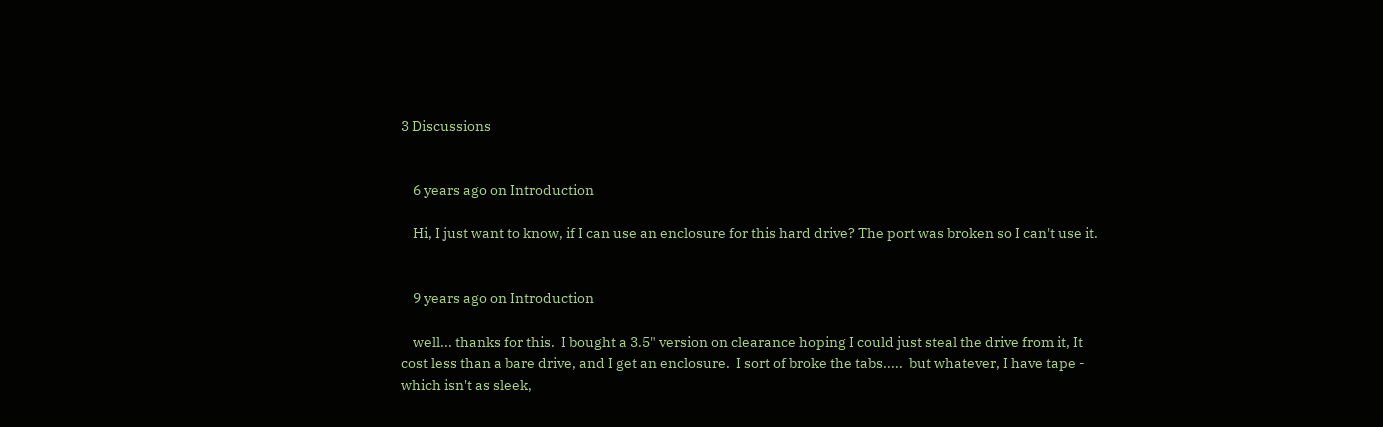3 Discussions


    6 years ago on Introduction

    Hi, I just want to know, if I can use an enclosure for this hard drive? The port was broken so I can't use it.


    9 years ago on Introduction

    well... thanks for this.  I bought a 3.5" version on clearance hoping I could just steal the drive from it, It cost less than a bare drive, and I get an enclosure.  I sort of broke the tabs.....  but whatever, I have tape - which isn't as sleek,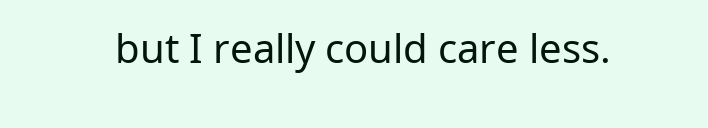but I really could care less.